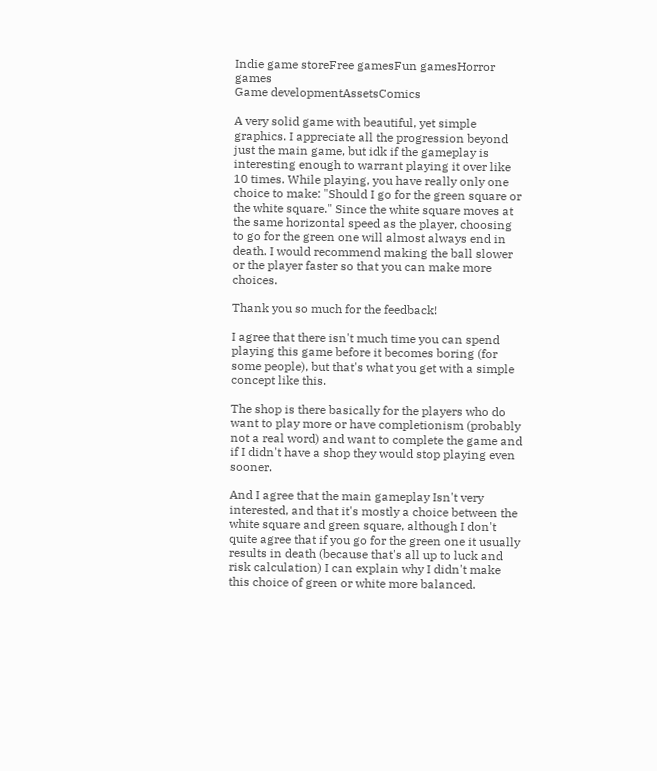Indie game storeFree gamesFun gamesHorror games
Game developmentAssetsComics

A very solid game with beautiful, yet simple graphics. I appreciate all the progression beyond just the main game, but idk if the gameplay is interesting enough to warrant playing it over like 10 times. While playing, you have really only one choice to make: "Should I go for the green square or the white square." Since the white square moves at the same horizontal speed as the player, choosing to go for the green one will almost always end in death. I would recommend making the ball slower or the player faster so that you can make more choices.

Thank you so much for the feedback!

I agree that there isn't much time you can spend playing this game before it becomes boring (for some people), but that's what you get with a simple concept like this.

The shop is there basically for the players who do want to play more or have completionism (probably not a real word) and want to complete the game and if I didn't have a shop they would stop playing even sooner.

And I agree that the main gameplay Isn't very interested, and that it's mostly a choice between the white square and green square, although I don't quite agree that if you go for the green one it usually results in death (because that's all up to luck and risk calculation) I can explain why I didn't make this choice of green or white more balanced.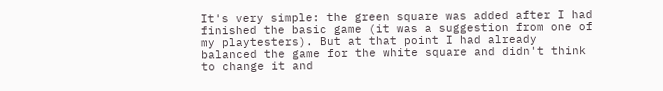It's very simple: the green square was added after I had finished the basic game (it was a suggestion from one of my playtesters). But at that point I had already balanced the game for the white square and didn't think to change it and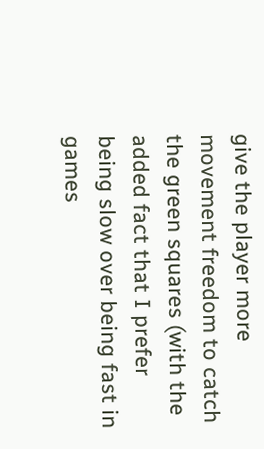give the player more movement freedom to catch the green squares (with the added fact that I prefer being slow over being fast in games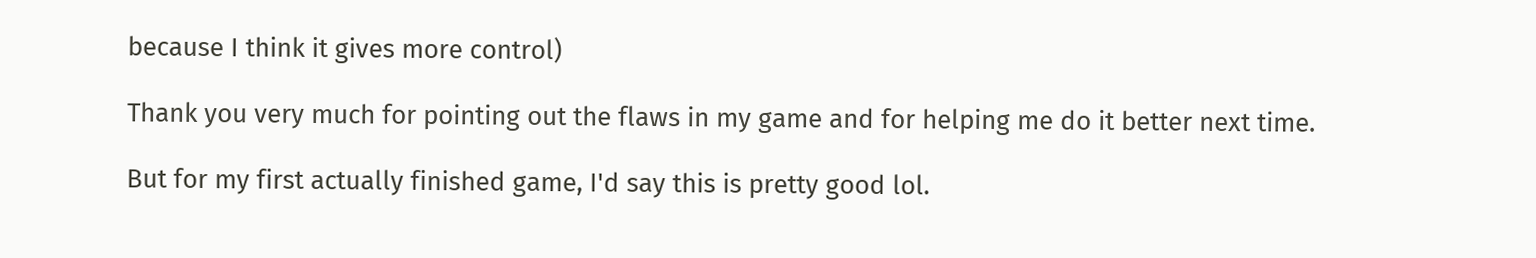because I think it gives more control)

Thank you very much for pointing out the flaws in my game and for helping me do it better next time.

But for my first actually finished game, I'd say this is pretty good lol.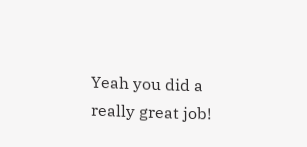Yeah you did a really great job!